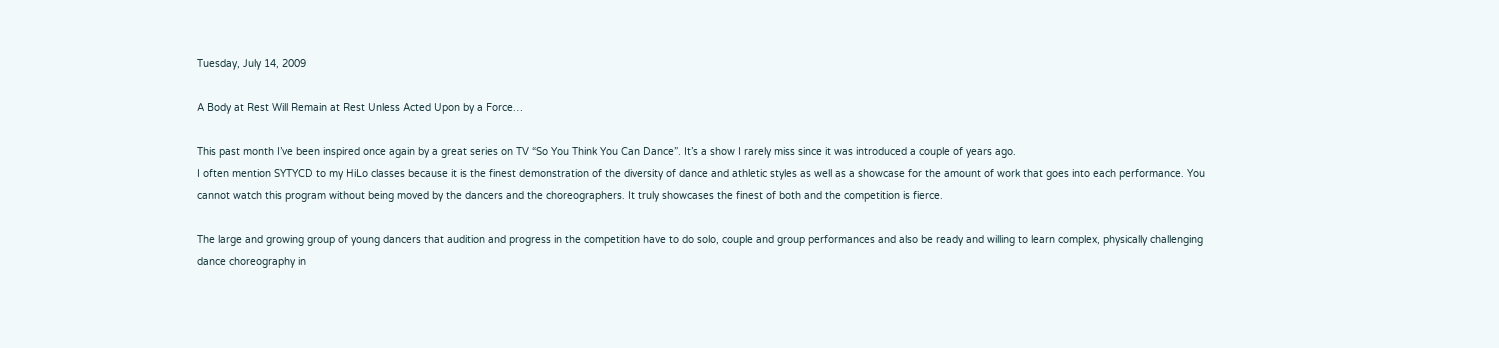Tuesday, July 14, 2009

A Body at Rest Will Remain at Rest Unless Acted Upon by a Force…

This past month I’ve been inspired once again by a great series on TV “So You Think You Can Dance”. It’s a show I rarely miss since it was introduced a couple of years ago.
I often mention SYTYCD to my HiLo classes because it is the finest demonstration of the diversity of dance and athletic styles as well as a showcase for the amount of work that goes into each performance. You cannot watch this program without being moved by the dancers and the choreographers. It truly showcases the finest of both and the competition is fierce.

The large and growing group of young dancers that audition and progress in the competition have to do solo, couple and group performances and also be ready and willing to learn complex, physically challenging dance choreography in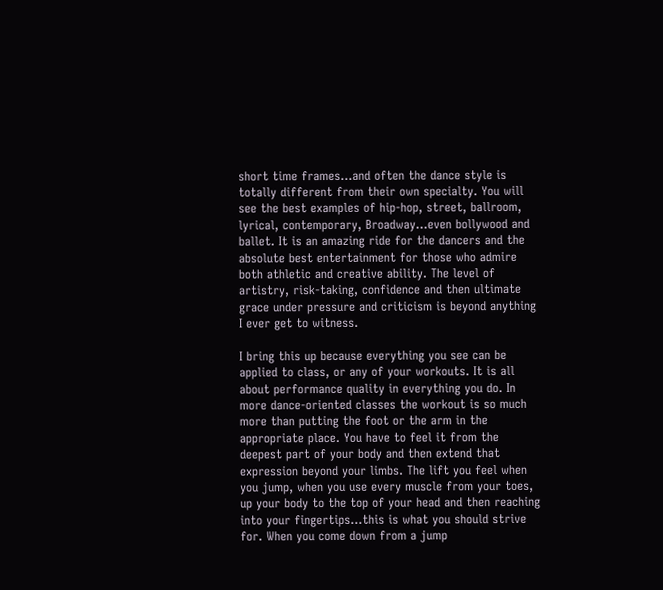short time frames…and often the dance style is totally different from their own specialty. You will see the best examples of hip-hop, street, ballroom, lyrical, contemporary, Broadway…even bollywood and ballet. It is an amazing ride for the dancers and the absolute best entertainment for those who admire both athletic and creative ability. The level of artistry, risk-taking, confidence and then ultimate grace under pressure and criticism is beyond anything I ever get to witness.

I bring this up because everything you see can be applied to class, or any of your workouts. It is all about performance quality in everything you do. In more dance-oriented classes the workout is so much more than putting the foot or the arm in the appropriate place. You have to feel it from the deepest part of your body and then extend that expression beyond your limbs. The lift you feel when you jump, when you use every muscle from your toes, up your body to the top of your head and then reaching into your fingertips…this is what you should strive for. When you come down from a jump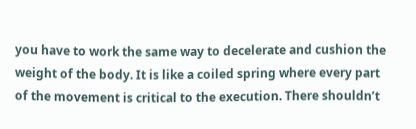you have to work the same way to decelerate and cushion the weight of the body. It is like a coiled spring where every part of the movement is critical to the execution. There shouldn’t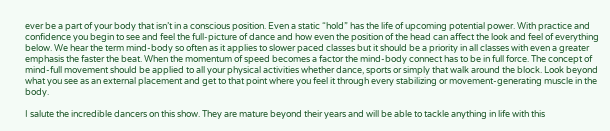ever be a part of your body that isn’t in a conscious position. Even a static “hold” has the life of upcoming potential power. With practice and confidence you begin to see and feel the full-picture of dance and how even the position of the head can affect the look and feel of everything below. We hear the term mind-body so often as it applies to slower paced classes but it should be a priority in all classes with even a greater emphasis the faster the beat. When the momentum of speed becomes a factor the mind-body connect has to be in full force. The concept of mind-full movement should be applied to all your physical activities whether dance, sports or simply that walk around the block. Look beyond what you see as an external placement and get to that point where you feel it through every stabilizing or movement-generating muscle in the body.

I salute the incredible dancers on this show. They are mature beyond their years and will be able to tackle anything in life with this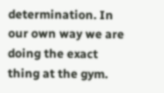determination. In our own way we are doing the exact thing at the gym.